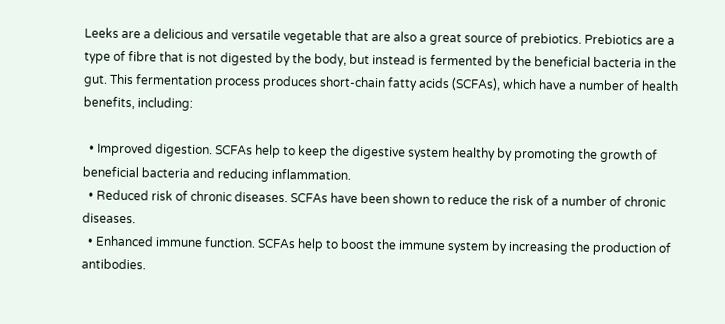Leeks are a delicious and versatile vegetable that are also a great source of prebiotics. Prebiotics are a type of fibre that is not digested by the body, but instead is fermented by the beneficial bacteria in the gut. This fermentation process produces short-chain fatty acids (SCFAs), which have a number of health benefits, including:

  • Improved digestion. SCFAs help to keep the digestive system healthy by promoting the growth of beneficial bacteria and reducing inflammation.
  • Reduced risk of chronic diseases. SCFAs have been shown to reduce the risk of a number of chronic diseases.
  • Enhanced immune function. SCFAs help to boost the immune system by increasing the production of antibodies.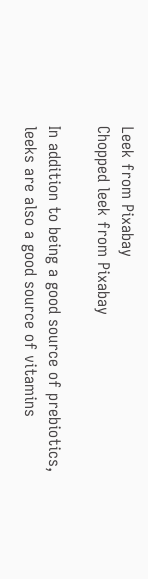Leek from Pixabay
Chopped leek from Pixabay

In addition to being a good source of prebiotics, leeks are also a good source of vitamins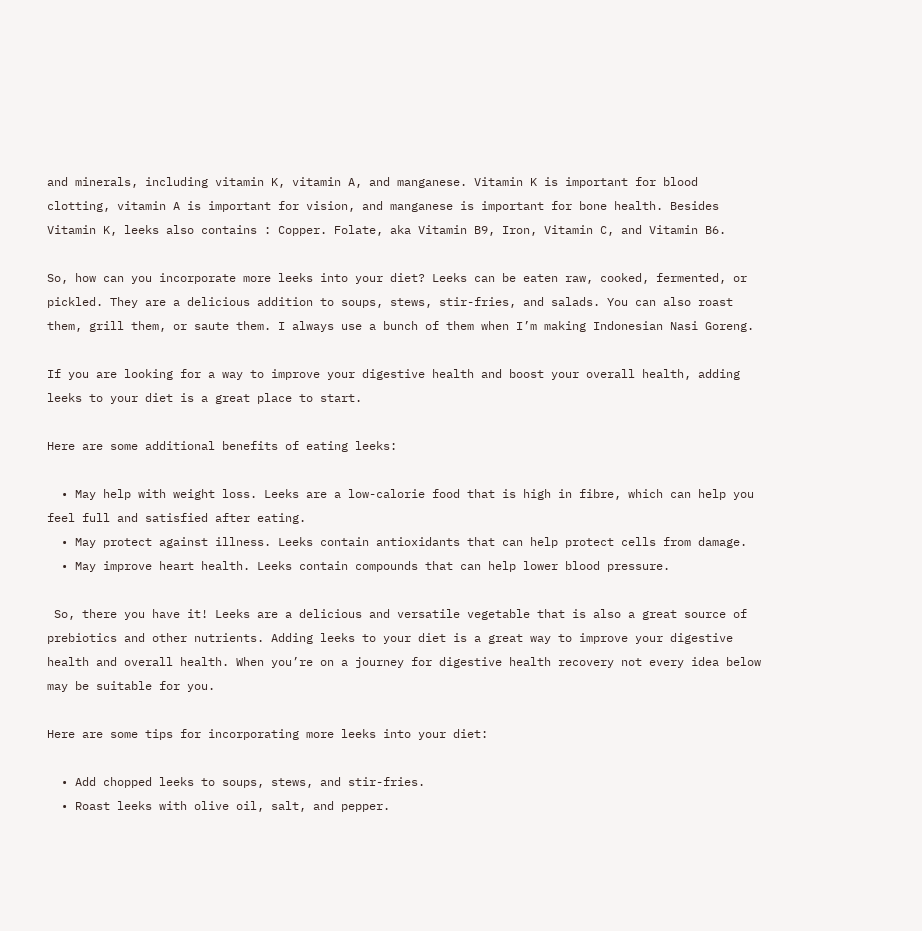and minerals, including vitamin K, vitamin A, and manganese. Vitamin K is important for blood clotting, vitamin A is important for vision, and manganese is important for bone health. Besides Vitamin K, leeks also contains : Copper. Folate, aka Vitamin B9, Iron, Vitamin C, and Vitamin B6.

So, how can you incorporate more leeks into your diet? Leeks can be eaten raw, cooked, fermented, or pickled. They are a delicious addition to soups, stews, stir-fries, and salads. You can also roast them, grill them, or saute them. I always use a bunch of them when I’m making Indonesian Nasi Goreng.

If you are looking for a way to improve your digestive health and boost your overall health, adding leeks to your diet is a great place to start.

Here are some additional benefits of eating leeks:

  • May help with weight loss. Leeks are a low-calorie food that is high in fibre, which can help you feel full and satisfied after eating.
  • May protect against illness. Leeks contain antioxidants that can help protect cells from damage.
  • May improve heart health. Leeks contain compounds that can help lower blood pressure.

 So, there you have it! Leeks are a delicious and versatile vegetable that is also a great source of prebiotics and other nutrients. Adding leeks to your diet is a great way to improve your digestive health and overall health. When you’re on a journey for digestive health recovery not every idea below may be suitable for you.

Here are some tips for incorporating more leeks into your diet:

  • Add chopped leeks to soups, stews, and stir-fries.
  • Roast leeks with olive oil, salt, and pepper.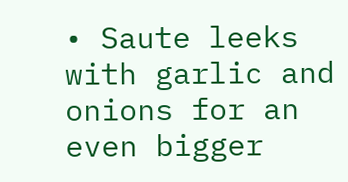• Saute leeks with garlic and onions for an even bigger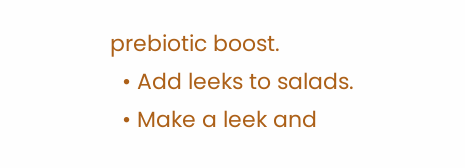prebiotic boost.
  • Add leeks to salads.
  • Make a leek and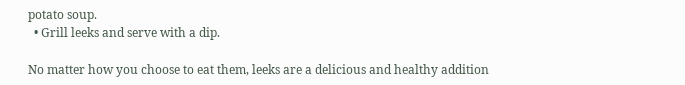potato soup.
  • Grill leeks and serve with a dip.

No matter how you choose to eat them, leeks are a delicious and healthy addition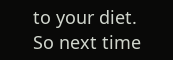to your diet. So next time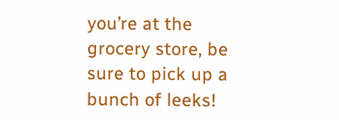you’re at the grocery store, be sure to pick up a bunch of leeks!